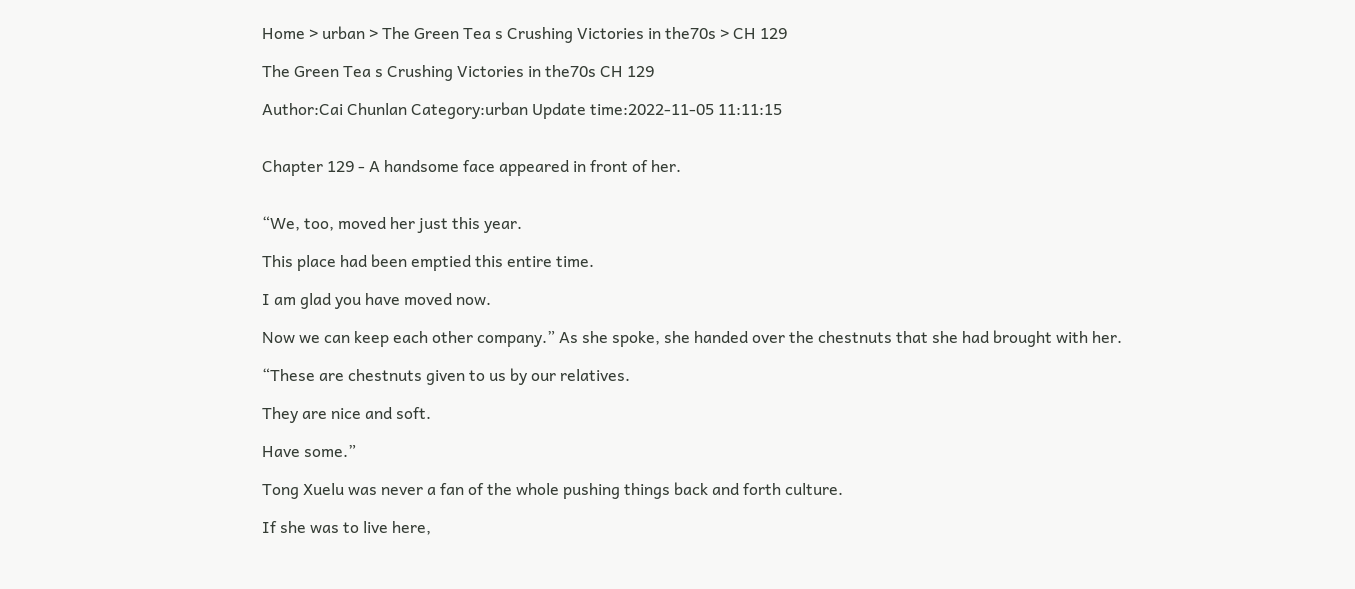Home > urban > The Green Tea s Crushing Victories in the70s > CH 129

The Green Tea s Crushing Victories in the70s CH 129

Author:Cai Chunlan Category:urban Update time:2022-11-05 11:11:15


Chapter 129 - A handsome face appeared in front of her.


“We, too, moved her just this year.

This place had been emptied this entire time.

I am glad you have moved now.

Now we can keep each other company.” As she spoke, she handed over the chestnuts that she had brought with her.

“These are chestnuts given to us by our relatives.

They are nice and soft.

Have some.”

Tong Xuelu was never a fan of the whole pushing things back and forth culture.

If she was to live here,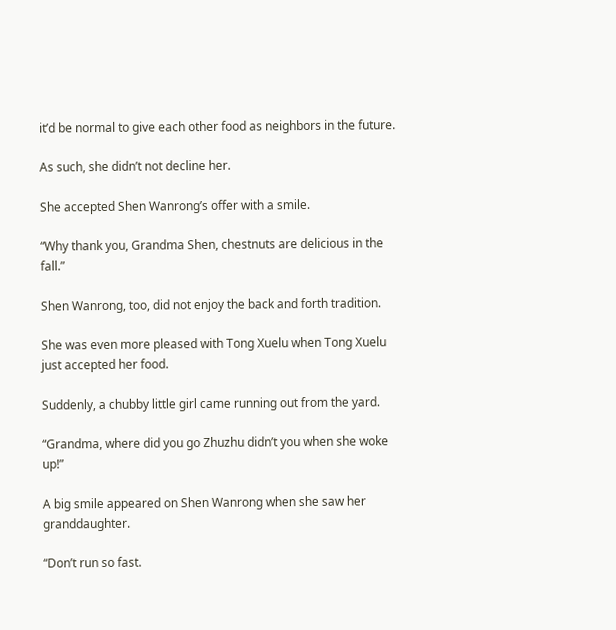it’d be normal to give each other food as neighbors in the future.

As such, she didn’t not decline her.

She accepted Shen Wanrong’s offer with a smile.

“Why thank you, Grandma Shen, chestnuts are delicious in the fall.”

Shen Wanrong, too, did not enjoy the back and forth tradition.

She was even more pleased with Tong Xuelu when Tong Xuelu just accepted her food.

Suddenly, a chubby little girl came running out from the yard.

“Grandma, where did you go Zhuzhu didn’t you when she woke up!”

A big smile appeared on Shen Wanrong when she saw her granddaughter.

“Don’t run so fast.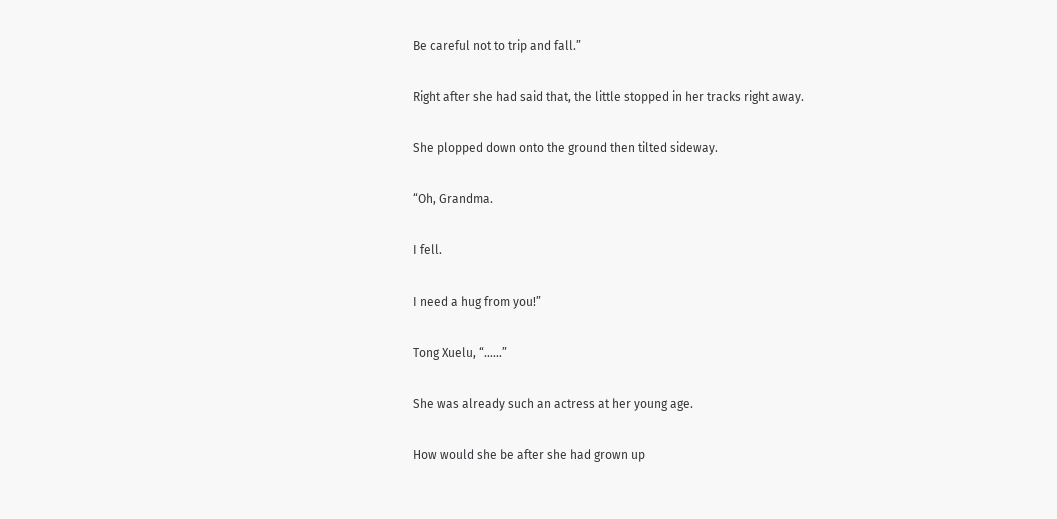Be careful not to trip and fall.”

Right after she had said that, the little stopped in her tracks right away.

She plopped down onto the ground then tilted sideway.

“Oh, Grandma.

I fell.

I need a hug from you!”

Tong Xuelu, “……”

She was already such an actress at her young age.

How would she be after she had grown up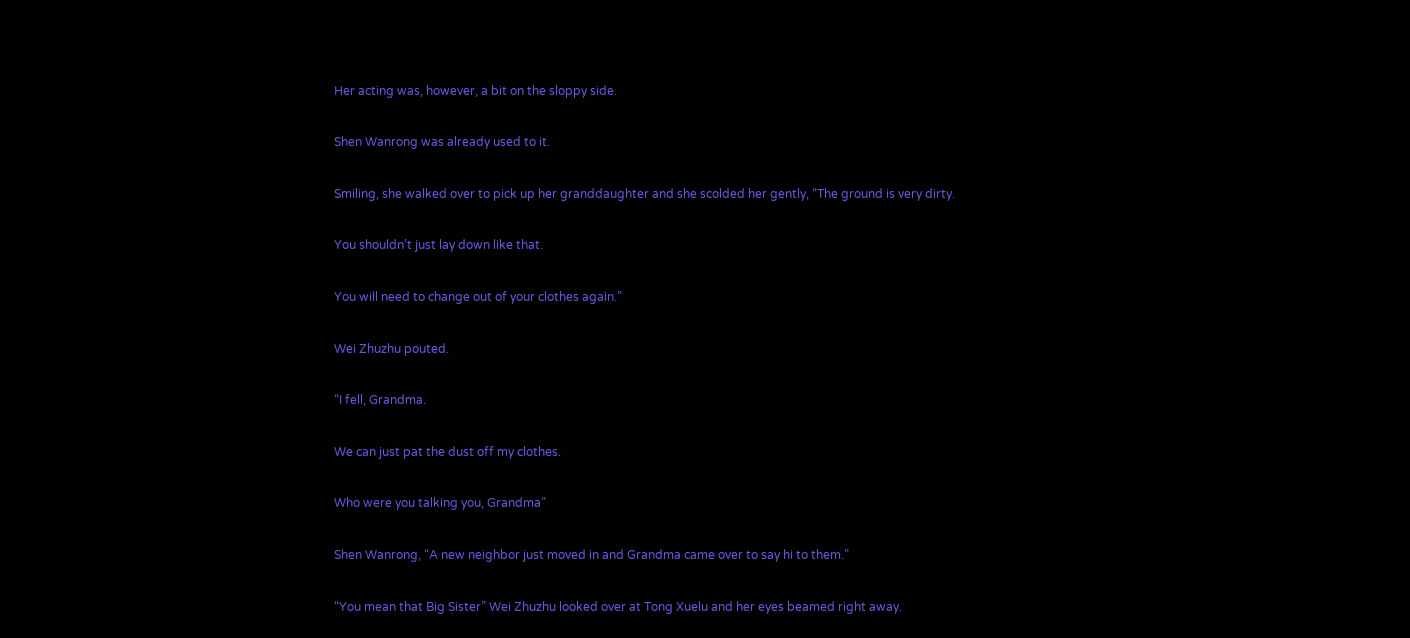Her acting was, however, a bit on the sloppy side.

Shen Wanrong was already used to it.

Smiling, she walked over to pick up her granddaughter and she scolded her gently, “The ground is very dirty.

You shouldn’t just lay down like that.

You will need to change out of your clothes again.”

Wei Zhuzhu pouted.

“I fell, Grandma.

We can just pat the dust off my clothes.

Who were you talking you, Grandma”

Shen Wanrong, “A new neighbor just moved in and Grandma came over to say hi to them.”

“You mean that Big Sister” Wei Zhuzhu looked over at Tong Xuelu and her eyes beamed right away.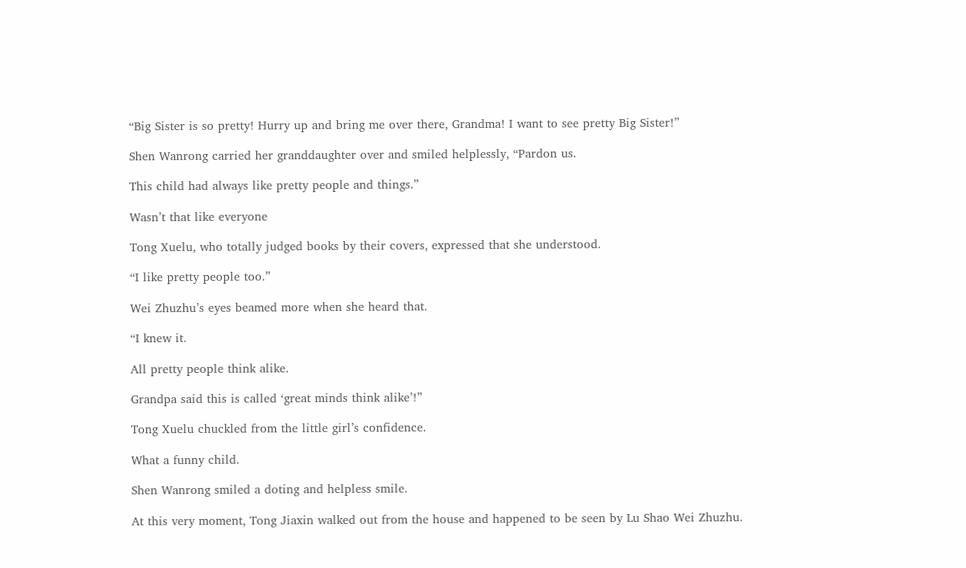“Big Sister is so pretty! Hurry up and bring me over there, Grandma! I want to see pretty Big Sister!”

Shen Wanrong carried her granddaughter over and smiled helplessly, “Pardon us.

This child had always like pretty people and things.”

Wasn’t that like everyone

Tong Xuelu, who totally judged books by their covers, expressed that she understood.

“I like pretty people too.”

Wei Zhuzhu’s eyes beamed more when she heard that.

“I knew it.

All pretty people think alike.

Grandpa said this is called ‘great minds think alike’!”

Tong Xuelu chuckled from the little girl’s confidence.

What a funny child.

Shen Wanrong smiled a doting and helpless smile.

At this very moment, Tong Jiaxin walked out from the house and happened to be seen by Lu Shao Wei Zhuzhu.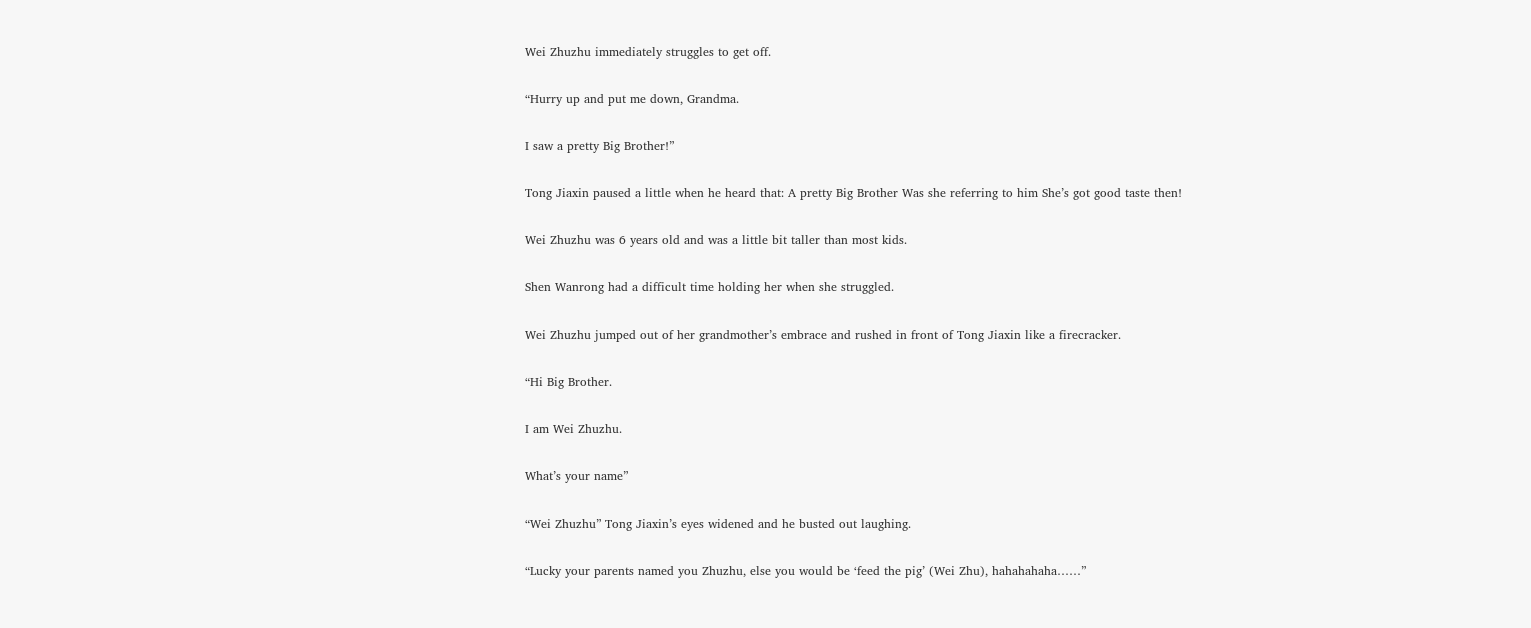Wei Zhuzhu immediately struggles to get off.

“Hurry up and put me down, Grandma.

I saw a pretty Big Brother!”

Tong Jiaxin paused a little when he heard that: A pretty Big Brother Was she referring to him She’s got good taste then!

Wei Zhuzhu was 6 years old and was a little bit taller than most kids.

Shen Wanrong had a difficult time holding her when she struggled.

Wei Zhuzhu jumped out of her grandmother’s embrace and rushed in front of Tong Jiaxin like a firecracker.

“Hi Big Brother.

I am Wei Zhuzhu.

What’s your name”

“Wei Zhuzhu” Tong Jiaxin’s eyes widened and he busted out laughing.

“Lucky your parents named you Zhuzhu, else you would be ‘feed the pig’ (Wei Zhu), hahahahaha……”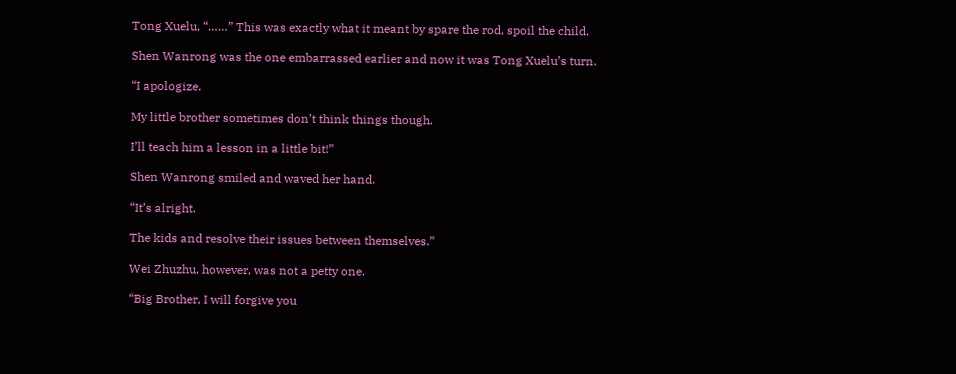Tong Xuelu, “……” This was exactly what it meant by spare the rod, spoil the child.

Shen Wanrong was the one embarrassed earlier and now it was Tong Xuelu’s turn.

“I apologize.

My little brother sometimes don’t think things though.

I’ll teach him a lesson in a little bit!”

Shen Wanrong smiled and waved her hand.

“It’s alright.

The kids and resolve their issues between themselves.”

Wei Zhuzhu, however, was not a petty one.

“Big Brother, I will forgive you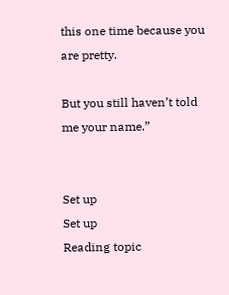this one time because you are pretty.

But you still haven’t told me your name.”


Set up
Set up
Reading topic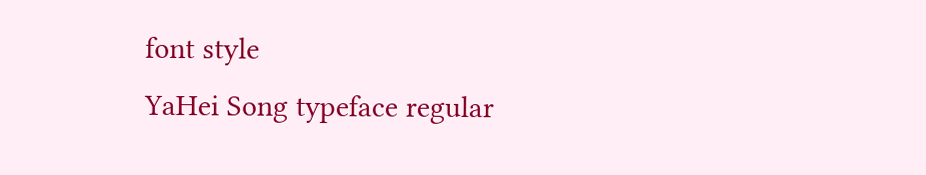font style
YaHei Song typeface regular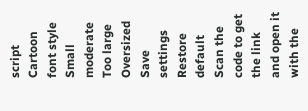script Cartoon
font style
Small moderate Too large Oversized
Save settings
Restore default
Scan the code to get the link and open it with the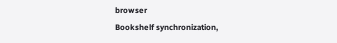browser
Bookshelf synchronization,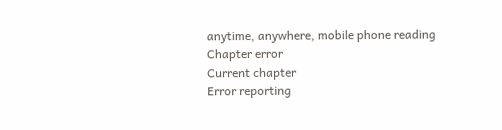anytime, anywhere, mobile phone reading
Chapter error
Current chapter
Error reporting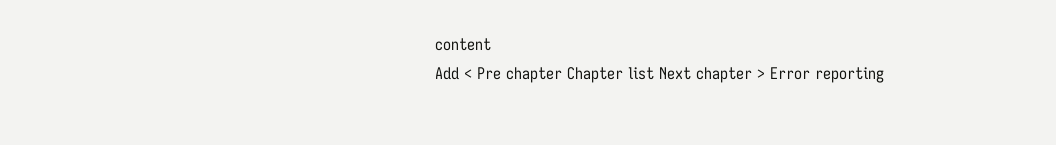content
Add < Pre chapter Chapter list Next chapter > Error reporting